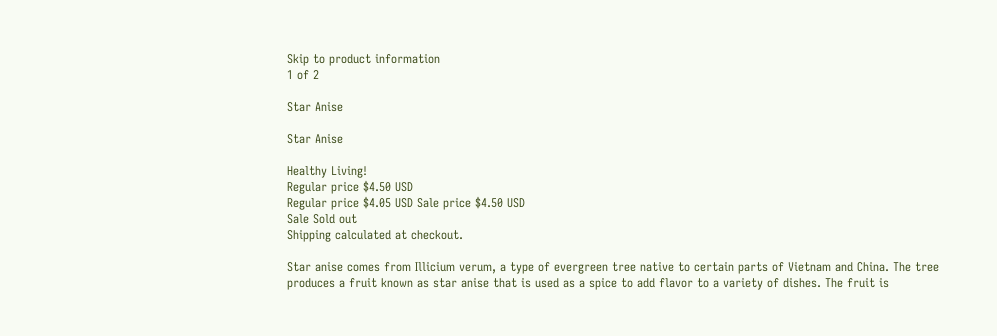Skip to product information
1 of 2

Star Anise

Star Anise

Healthy Living!
Regular price $4.50 USD
Regular price $4.05 USD Sale price $4.50 USD
Sale Sold out
Shipping calculated at checkout.

Star anise comes from Illicium verum, a type of evergreen tree native to certain parts of Vietnam and China. The tree produces a fruit known as star anise that is used as a spice to add flavor to a variety of dishes. The fruit is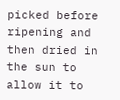picked before ripening and then dried in the sun to allow it to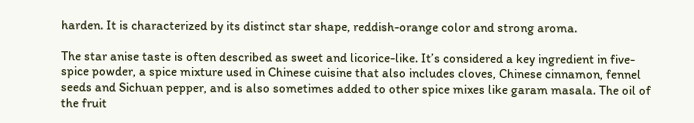harden. It is characterized by its distinct star shape, reddish-orange color and strong aroma.

The star anise taste is often described as sweet and licorice-like. It’s considered a key ingredient in five-spice powder, a spice mixture used in Chinese cuisine that also includes cloves, Chinese cinnamon, fennel seeds and Sichuan pepper, and is also sometimes added to other spice mixes like garam masala. The oil of the fruit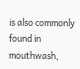is also commonly found in mouthwash,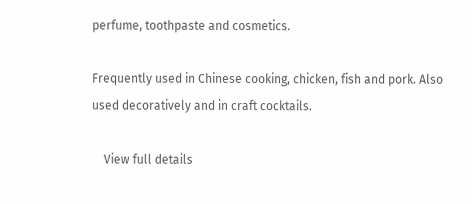perfume, toothpaste and cosmetics.

Frequently used in Chinese cooking, chicken, fish and pork. Also used decoratively and in craft cocktails.

    View full details